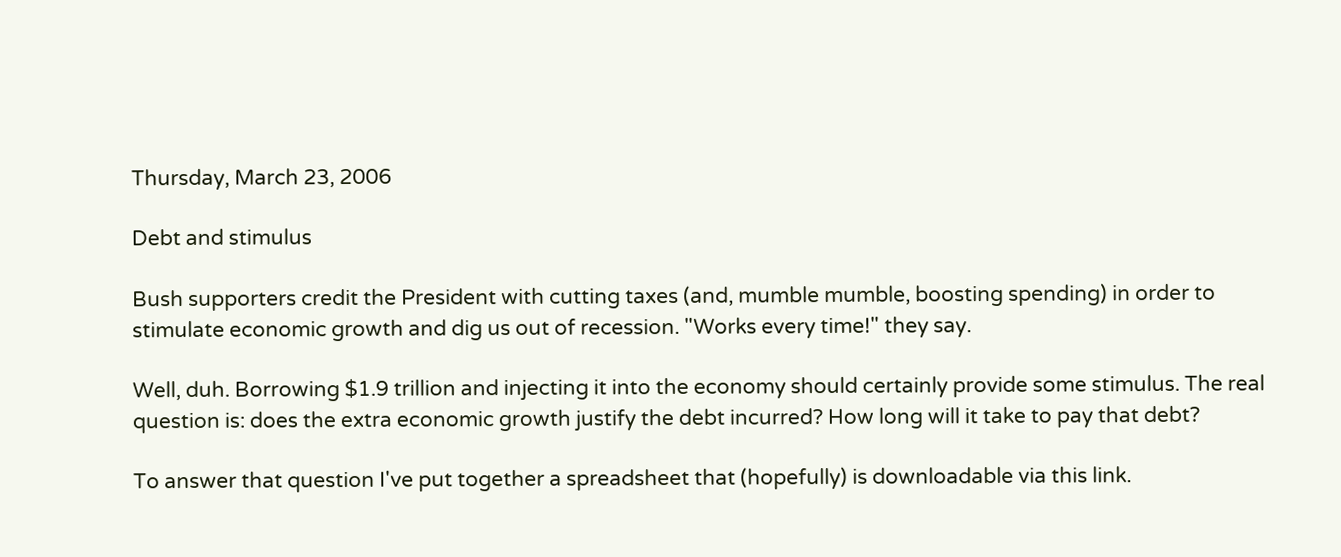Thursday, March 23, 2006

Debt and stimulus

Bush supporters credit the President with cutting taxes (and, mumble mumble, boosting spending) in order to stimulate economic growth and dig us out of recession. "Works every time!" they say.

Well, duh. Borrowing $1.9 trillion and injecting it into the economy should certainly provide some stimulus. The real question is: does the extra economic growth justify the debt incurred? How long will it take to pay that debt?

To answer that question I've put together a spreadsheet that (hopefully) is downloadable via this link.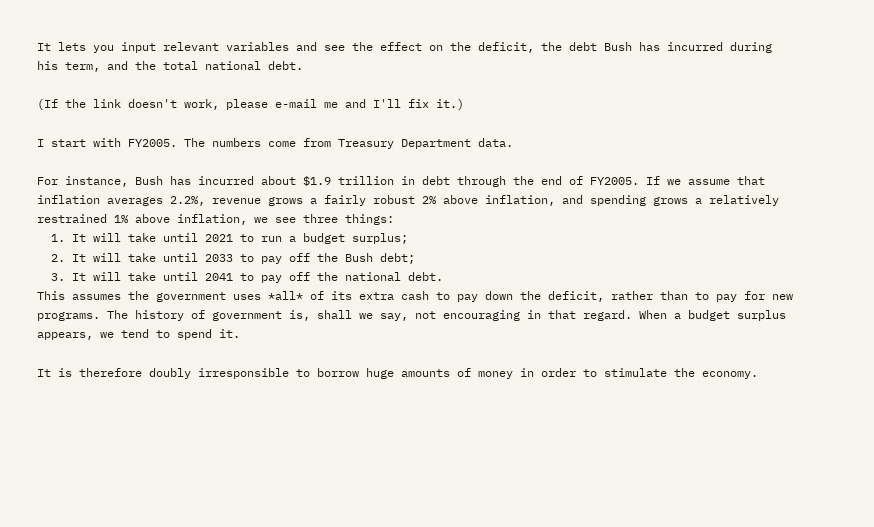It lets you input relevant variables and see the effect on the deficit, the debt Bush has incurred during his term, and the total national debt.

(If the link doesn't work, please e-mail me and I'll fix it.)

I start with FY2005. The numbers come from Treasury Department data.

For instance, Bush has incurred about $1.9 trillion in debt through the end of FY2005. If we assume that inflation averages 2.2%, revenue grows a fairly robust 2% above inflation, and spending grows a relatively restrained 1% above inflation, we see three things:
  1. It will take until 2021 to run a budget surplus;
  2. It will take until 2033 to pay off the Bush debt;
  3. It will take until 2041 to pay off the national debt.
This assumes the government uses *all* of its extra cash to pay down the deficit, rather than to pay for new programs. The history of government is, shall we say, not encouraging in that regard. When a budget surplus appears, we tend to spend it.

It is therefore doubly irresponsible to borrow huge amounts of money in order to stimulate the economy.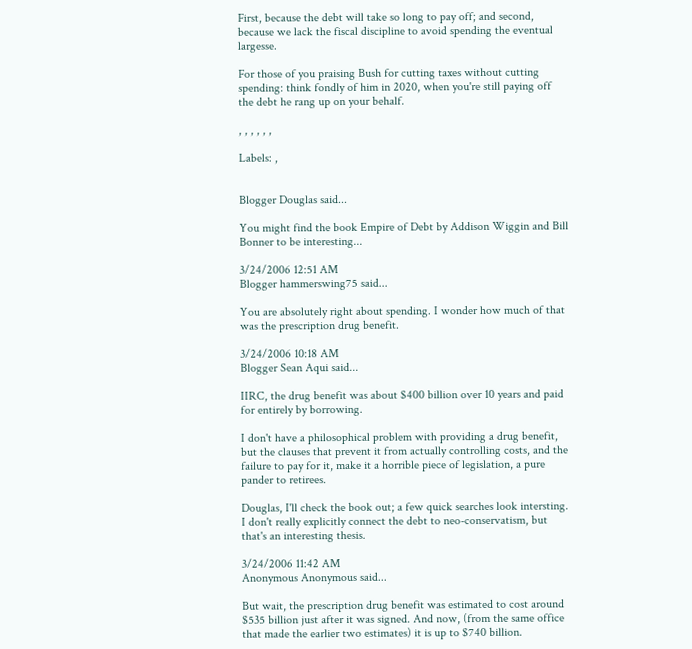First, because the debt will take so long to pay off; and second, because we lack the fiscal discipline to avoid spending the eventual largesse.

For those of you praising Bush for cutting taxes without cutting spending: think fondly of him in 2020, when you're still paying off the debt he rang up on your behalf.

, , , , , ,

Labels: ,


Blogger Douglas said...

You might find the book Empire of Debt by Addison Wiggin and Bill Bonner to be interesting...

3/24/2006 12:51 AM
Blogger hammerswing75 said...

You are absolutely right about spending. I wonder how much of that was the prescription drug benefit.

3/24/2006 10:18 AM
Blogger Sean Aqui said...

IIRC, the drug benefit was about $400 billion over 10 years and paid for entirely by borrowing.

I don't have a philosophical problem with providing a drug benefit, but the clauses that prevent it from actually controlling costs, and the failure to pay for it, make it a horrible piece of legislation, a pure pander to retirees.

Douglas, I'll check the book out; a few quick searches look intersting. I don't really explicitly connect the debt to neo-conservatism, but that's an interesting thesis.

3/24/2006 11:42 AM
Anonymous Anonymous said...

But wait, the prescription drug benefit was estimated to cost around $535 billion just after it was signed. And now, (from the same office that made the earlier two estimates) it is up to $740 billion.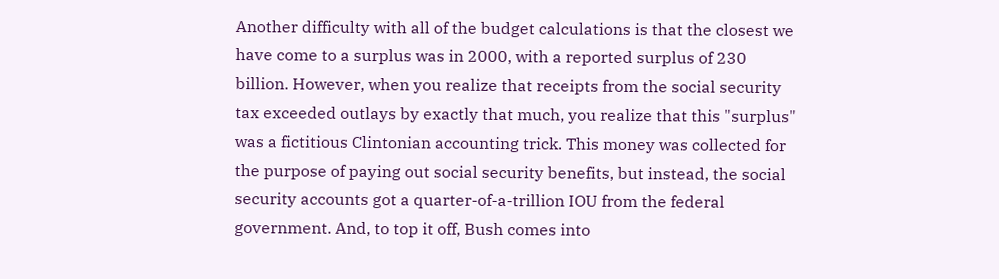Another difficulty with all of the budget calculations is that the closest we have come to a surplus was in 2000, with a reported surplus of 230 billion. However, when you realize that receipts from the social security tax exceeded outlays by exactly that much, you realize that this "surplus" was a fictitious Clintonian accounting trick. This money was collected for the purpose of paying out social security benefits, but instead, the social security accounts got a quarter-of-a-trillion IOU from the federal government. And, to top it off, Bush comes into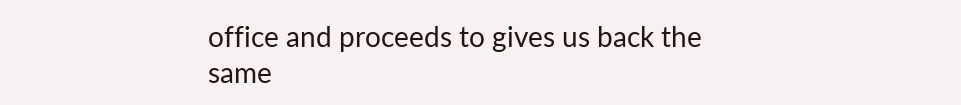office and proceeds to gives us back the same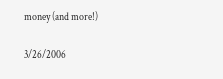money (and more!)

3/26/2006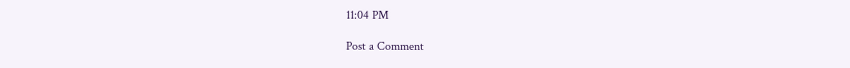11:04 PM

Post a Comment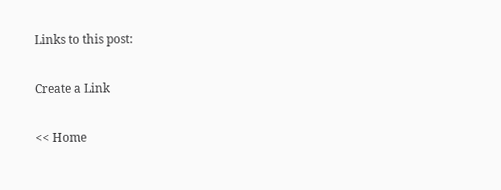Links to this post:

Create a Link

<< Home